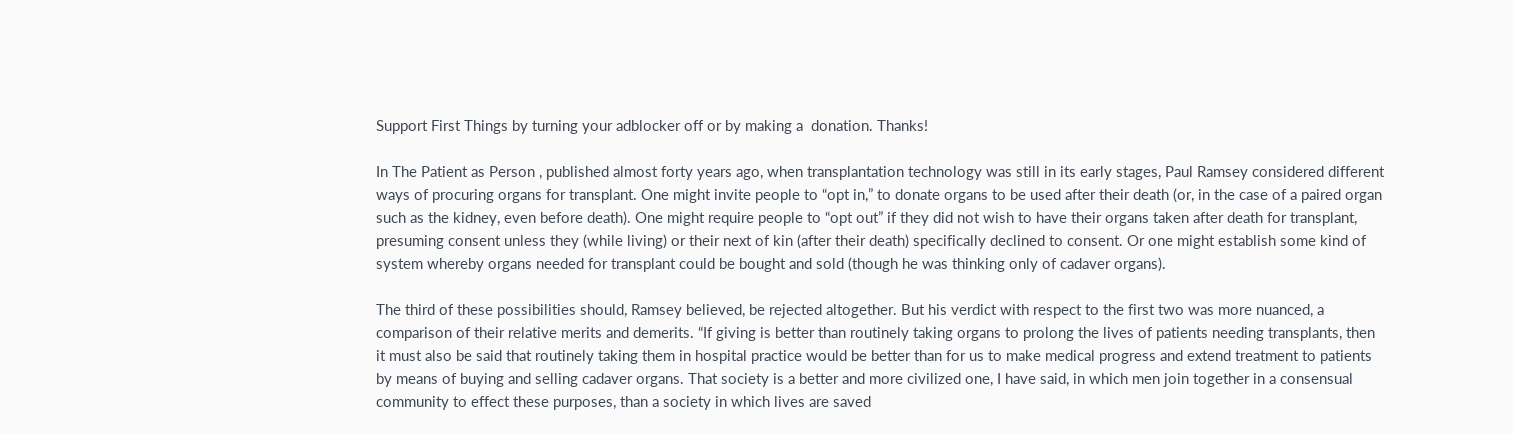Support First Things by turning your adblocker off or by making a  donation. Thanks!

In The Patient as Person , published almost forty years ago, when transplantation technology was still in its early stages, Paul Ramsey considered different ways of procuring organs for transplant. One might invite people to “opt in,” to donate organs to be used after their death (or, in the case of a paired organ such as the kidney, even before death). One might require people to “opt out” if they did not wish to have their organs taken after death for transplant, presuming consent unless they (while living) or their next of kin (after their death) specifically declined to consent. Or one might establish some kind of system whereby organs needed for transplant could be bought and sold (though he was thinking only of cadaver organs).

The third of these possibilities should, Ramsey believed, be rejected altogether. But his verdict with respect to the first two was more nuanced, a comparison of their relative merits and demerits. “If giving is better than routinely taking organs to prolong the lives of patients needing transplants, then it must also be said that routinely taking them in hospital practice would be better than for us to make medical progress and extend treatment to patients by means of buying and selling cadaver organs. That society is a better and more civilized one, I have said, in which men join together in a consensual community to effect these purposes, than a society in which lives are saved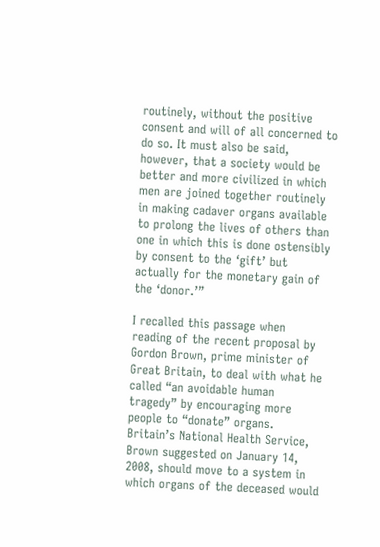routinely, without the positive consent and will of all concerned to do so. It must also be said, however, that a society would be better and more civilized in which men are joined together routinely in making cadaver organs available to prolong the lives of others than one in which this is done ostensibly by consent to the ‘gift’ but actually for the monetary gain of the ‘donor.’”

I recalled this passage when reading of the recent proposal by Gordon Brown, prime minister of Great Britain, to deal with what he called “an avoidable human tragedy” by encouraging more people to “donate” organs. Britain’s National Health Service, Brown suggested on January 14, 2008, should move to a system in which organs of the deceased would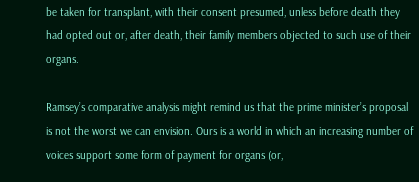be taken for transplant, with their consent presumed, unless before death they had opted out or, after death, their family members objected to such use of their organs.

Ramsey’s comparative analysis might remind us that the prime minister’s proposal is not the worst we can envision. Ours is a world in which an increasing number of voices support some form of payment for organs (or,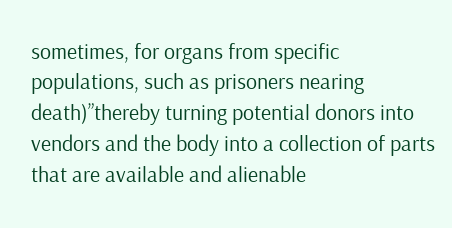sometimes, for organs from specific populations, such as prisoners nearing death)”thereby turning potential donors into vendors and the body into a collection of parts that are available and alienable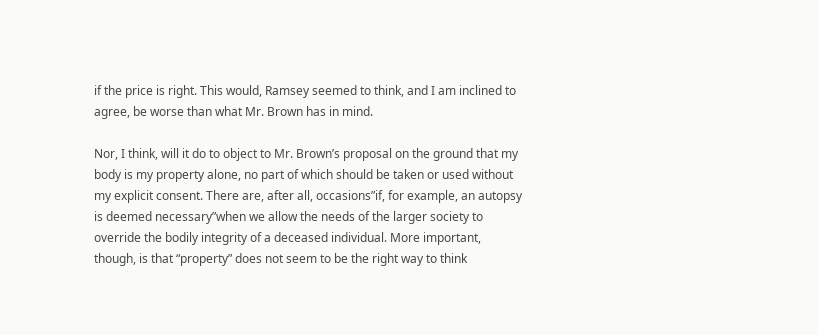if the price is right. This would, Ramsey seemed to think, and I am inclined to agree, be worse than what Mr. Brown has in mind.

Nor, I think, will it do to object to Mr. Brown’s proposal on the ground that my body is my property alone, no part of which should be taken or used without my explicit consent. There are, after all, occasions”if, for example, an autopsy is deemed necessary”when we allow the needs of the larger society to override the bodily integrity of a deceased individual. More important, though, is that “property” does not seem to be the right way to think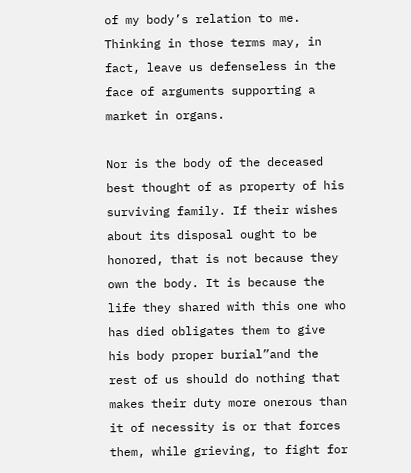of my body’s relation to me. Thinking in those terms may, in fact, leave us defenseless in the face of arguments supporting a market in organs.

Nor is the body of the deceased best thought of as property of his surviving family. If their wishes about its disposal ought to be honored, that is not because they own the body. It is because the life they shared with this one who has died obligates them to give his body proper burial”and the rest of us should do nothing that makes their duty more onerous than it of necessity is or that forces them, while grieving, to fight for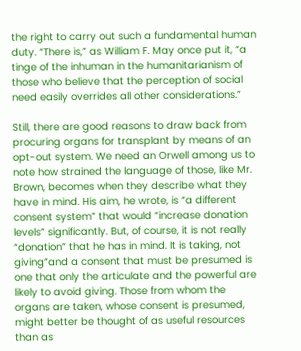the right to carry out such a fundamental human duty. “There is,” as William F. May once put it, “a tinge of the inhuman in the humanitarianism of those who believe that the perception of social need easily overrides all other considerations.”

Still, there are good reasons to draw back from procuring organs for transplant by means of an opt-out system. We need an Orwell among us to note how strained the language of those, like Mr. Brown, becomes when they describe what they have in mind. His aim, he wrote, is “a different consent system” that would “increase donation levels” significantly. But, of course, it is not really “donation” that he has in mind. It is taking, not giving”and a consent that must be presumed is one that only the articulate and the powerful are likely to avoid giving. Those from whom the organs are taken, whose consent is presumed, might better be thought of as useful resources than as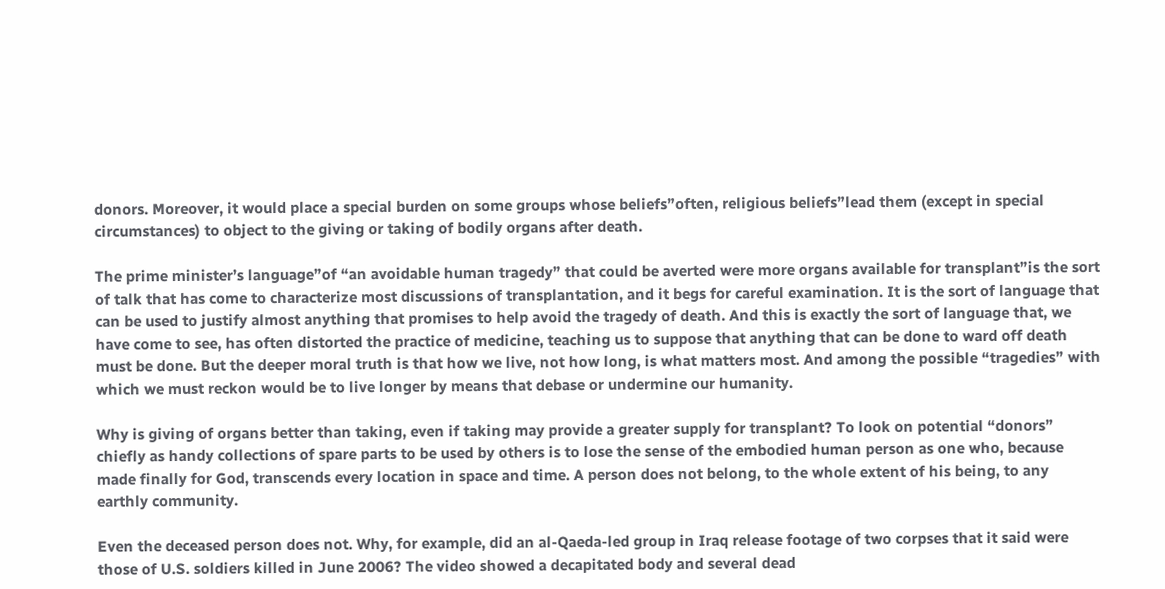donors. Moreover, it would place a special burden on some groups whose beliefs”often, religious beliefs”lead them (except in special circumstances) to object to the giving or taking of bodily organs after death.

The prime minister’s language”of “an avoidable human tragedy” that could be averted were more organs available for transplant”is the sort of talk that has come to characterize most discussions of transplantation, and it begs for careful examination. It is the sort of language that can be used to justify almost anything that promises to help avoid the tragedy of death. And this is exactly the sort of language that, we have come to see, has often distorted the practice of medicine, teaching us to suppose that anything that can be done to ward off death must be done. But the deeper moral truth is that how we live, not how long, is what matters most. And among the possible “tragedies” with which we must reckon would be to live longer by means that debase or undermine our humanity.

Why is giving of organs better than taking, even if taking may provide a greater supply for transplant? To look on potential “donors” chiefly as handy collections of spare parts to be used by others is to lose the sense of the embodied human person as one who, because made finally for God, transcends every location in space and time. A person does not belong, to the whole extent of his being, to any earthly community.

Even the deceased person does not. Why, for example, did an al-Qaeda-led group in Iraq release footage of two corpses that it said were those of U.S. soldiers killed in June 2006? The video showed a decapitated body and several dead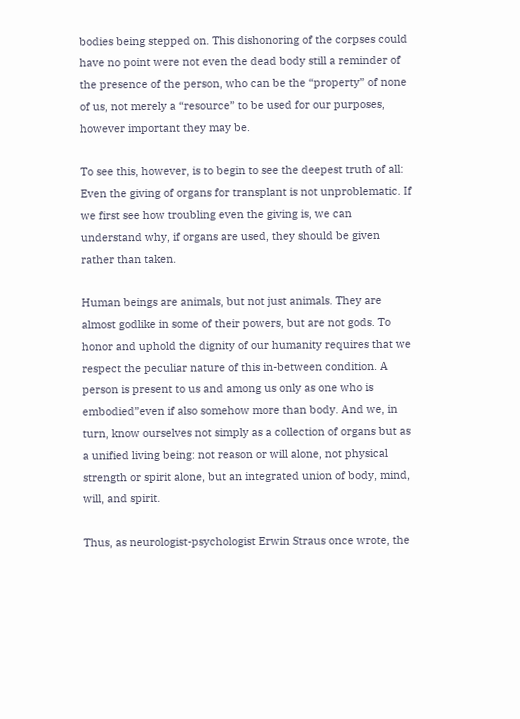bodies being stepped on. This dishonoring of the corpses could have no point were not even the dead body still a reminder of the presence of the person, who can be the “property” of none of us, not merely a “resource” to be used for our purposes, however important they may be.

To see this, however, is to begin to see the deepest truth of all: Even the giving of organs for transplant is not unproblematic. If we first see how troubling even the giving is, we can understand why, if organs are used, they should be given rather than taken.

Human beings are animals, but not just animals. They are almost godlike in some of their powers, but are not gods. To honor and uphold the dignity of our humanity requires that we respect the peculiar nature of this in-between condition. A person is present to us and among us only as one who is embodied”even if also somehow more than body. And we, in turn, know ourselves not simply as a collection of organs but as a unified living being: not reason or will alone, not physical strength or spirit alone, but an integrated union of body, mind, will, and spirit.

Thus, as neurologist-psychologist Erwin Straus once wrote, the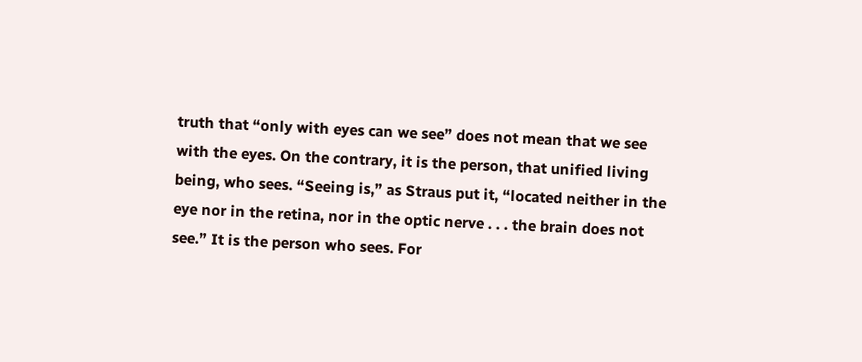truth that “only with eyes can we see” does not mean that we see with the eyes. On the contrary, it is the person, that unified living being, who sees. “Seeing is,” as Straus put it, “located neither in the eye nor in the retina, nor in the optic nerve . . . the brain does not see.” It is the person who sees. For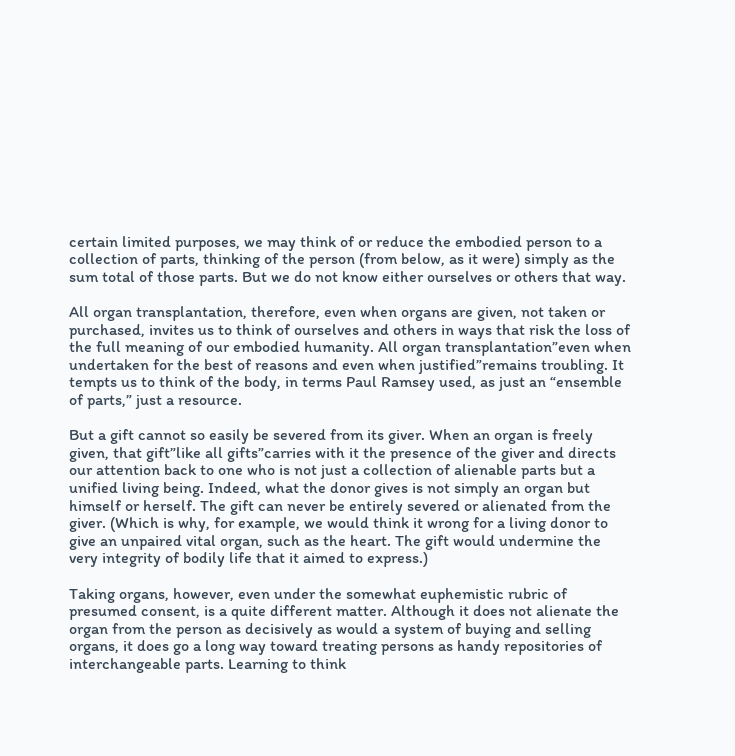certain limited purposes, we may think of or reduce the embodied person to a collection of parts, thinking of the person (from below, as it were) simply as the sum total of those parts. But we do not know either ourselves or others that way.

All organ transplantation, therefore, even when organs are given, not taken or purchased, invites us to think of ourselves and others in ways that risk the loss of the full meaning of our embodied humanity. All organ transplantation”even when undertaken for the best of reasons and even when justified”remains troubling. It tempts us to think of the body, in terms Paul Ramsey used, as just an “ensemble of parts,” just a resource.

But a gift cannot so easily be severed from its giver. When an organ is freely given, that gift”like all gifts”carries with it the presence of the giver and directs our attention back to one who is not just a collection of alienable parts but a unified living being. Indeed, what the donor gives is not simply an organ but himself or herself. The gift can never be entirely severed or alienated from the giver. (Which is why, for example, we would think it wrong for a living donor to give an unpaired vital organ, such as the heart. The gift would undermine the very integrity of bodily life that it aimed to express.)

Taking organs, however, even under the somewhat euphemistic rubric of presumed consent, is a quite different matter. Although it does not alienate the organ from the person as decisively as would a system of buying and selling organs, it does go a long way toward treating persons as handy repositories of interchangeable parts. Learning to think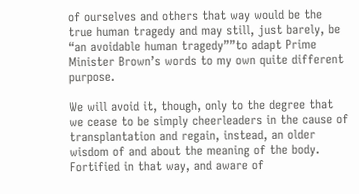of ourselves and others that way would be the true human tragedy and may still, just barely, be “an avoidable human tragedy””to adapt Prime Minister Brown’s words to my own quite different purpose.

We will avoid it, though, only to the degree that we cease to be simply cheerleaders in the cause of transplantation and regain, instead, an older wisdom of and about the meaning of the body. Fortified in that way, and aware of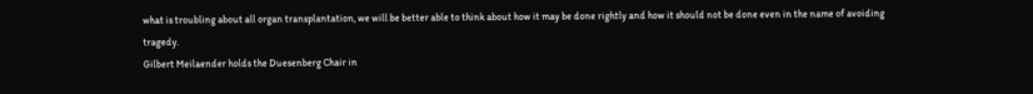what is troubling about all organ transplantation, we will be better able to think about how it may be done rightly and how it should not be done even in the name of avoiding tragedy.
Gilbert Meilaender holds the Duesenberg Chair in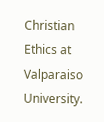Christian Ethics at Valparaiso University.